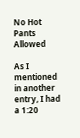No Hot Pants Allowed

As I mentioned in another entry, I had a 1:20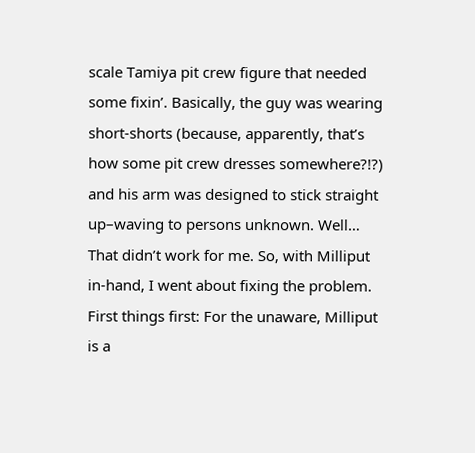scale Tamiya pit crew figure that needed some fixin’. Basically, the guy was wearing short-shorts (because, apparently, that’s how some pit crew dresses somewhere?!?) and his arm was designed to stick straight up–waving to persons unknown. Well… That didn’t work for me. So, with Milliput in-hand, I went about fixing the problem.
First things first: For the unaware, Milliput is a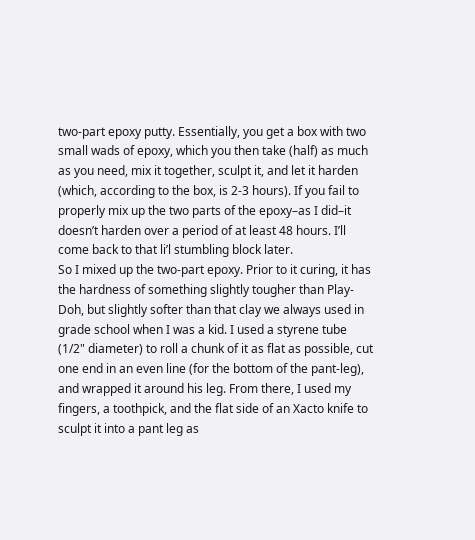two-part epoxy putty. Essentially, you get a box with two small wads of epoxy, which you then take (half) as much as you need, mix it together, sculpt it, and let it harden (which, according to the box, is 2-3 hours). If you fail to properly mix up the two parts of the epoxy–as I did–it doesn’t harden over a period of at least 48 hours. I’ll come back to that li’l stumbling block later.
So I mixed up the two-part epoxy. Prior to it curing, it has the hardness of something slightly tougher than Play-Doh, but slightly softer than that clay we always used in grade school when I was a kid. I used a styrene tube (1/2" diameter) to roll a chunk of it as flat as possible, cut one end in an even line (for the bottom of the pant-leg), and wrapped it around his leg. From there, I used my fingers, a toothpick, and the flat side of an Xacto knife to sculpt it into a pant leg as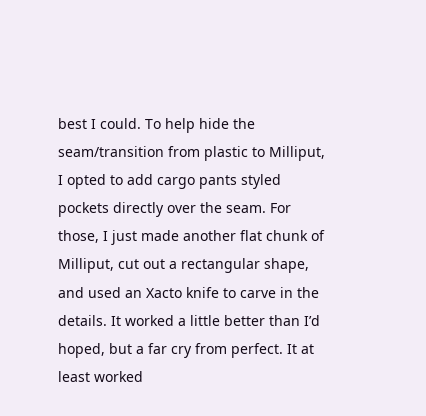best I could. To help hide the seam/transition from plastic to Milliput, I opted to add cargo pants styled pockets directly over the seam. For those, I just made another flat chunk of Milliput, cut out a rectangular shape, and used an Xacto knife to carve in the details. It worked a little better than I’d hoped, but a far cry from perfect. It at least worked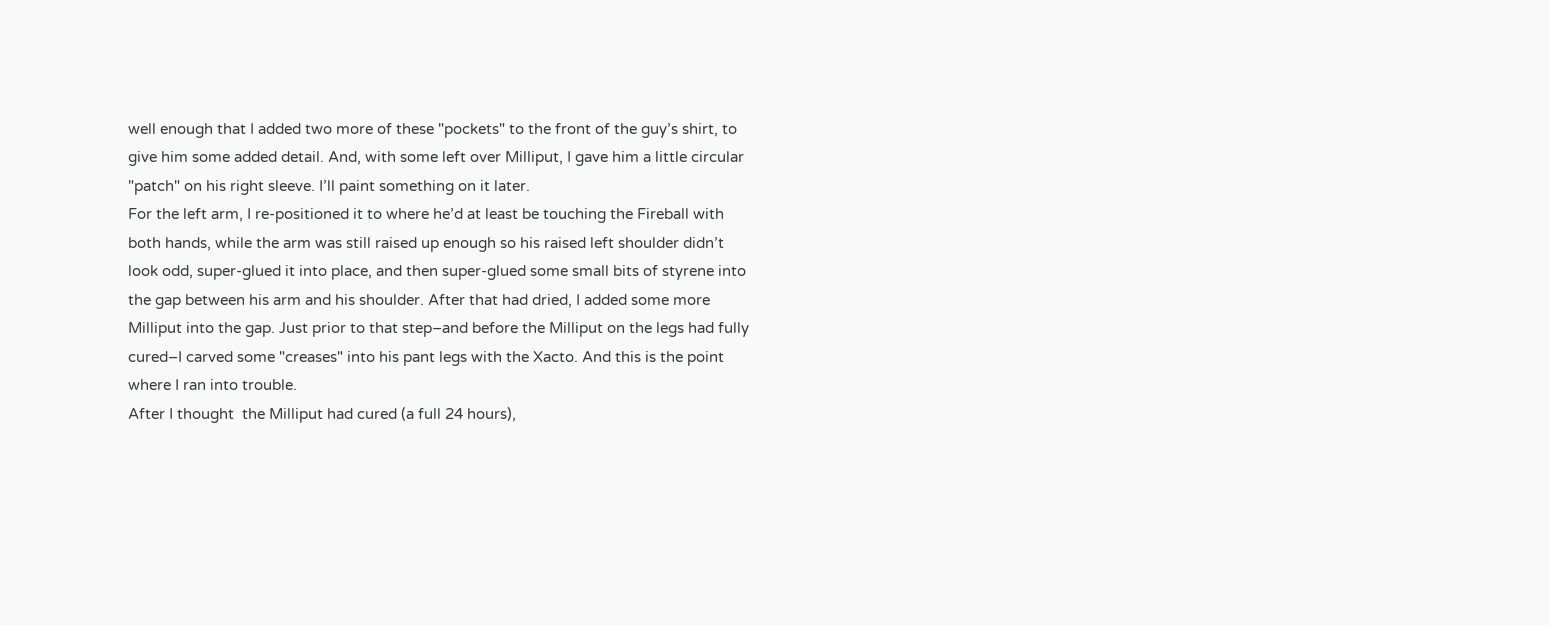well enough that I added two more of these "pockets" to the front of the guy’s shirt, to give him some added detail. And, with some left over Milliput, I gave him a little circular "patch" on his right sleeve. I’ll paint something on it later.
For the left arm, I re-positioned it to where he’d at least be touching the Fireball with both hands, while the arm was still raised up enough so his raised left shoulder didn’t look odd, super-glued it into place, and then super-glued some small bits of styrene into the gap between his arm and his shoulder. After that had dried, I added some more Milliput into the gap. Just prior to that step–and before the Milliput on the legs had fully cured–I carved some "creases" into his pant legs with the Xacto. And this is the point where I ran into trouble.
After I thought  the Milliput had cured (a full 24 hours),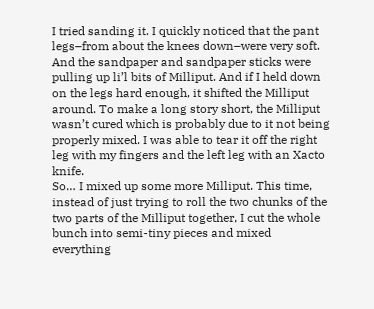I tried sanding it. I quickly noticed that the pant legs–from about the knees down–were very soft. And the sandpaper and sandpaper sticks were pulling up li’l bits of Milliput. And if I held down on the legs hard enough, it shifted the Milliput around. To make a long story short, the Milliput wasn’t cured which is probably due to it not being properly mixed. I was able to tear it off the right leg with my fingers and the left leg with an Xacto knife.
So… I mixed up some more Milliput. This time, instead of just trying to roll the two chunks of the two parts of the Milliput together, I cut the whole bunch into semi-tiny pieces and mixed everything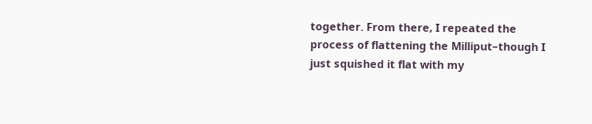together. From there, I repeated the process of flattening the Milliput–though I just squished it flat with my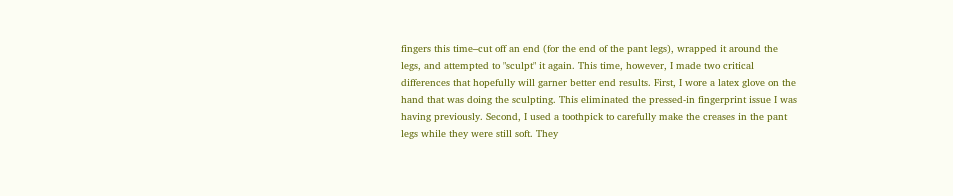fingers this time–cut off an end (for the end of the pant legs), wrapped it around the legs, and attempted to "sculpt" it again. This time, however, I made two critical differences that hopefully will garner better end results. First, I wore a latex glove on the hand that was doing the sculpting. This eliminated the pressed-in fingerprint issue I was having previously. Second, I used a toothpick to carefully make the creases in the pant legs while they were still soft. They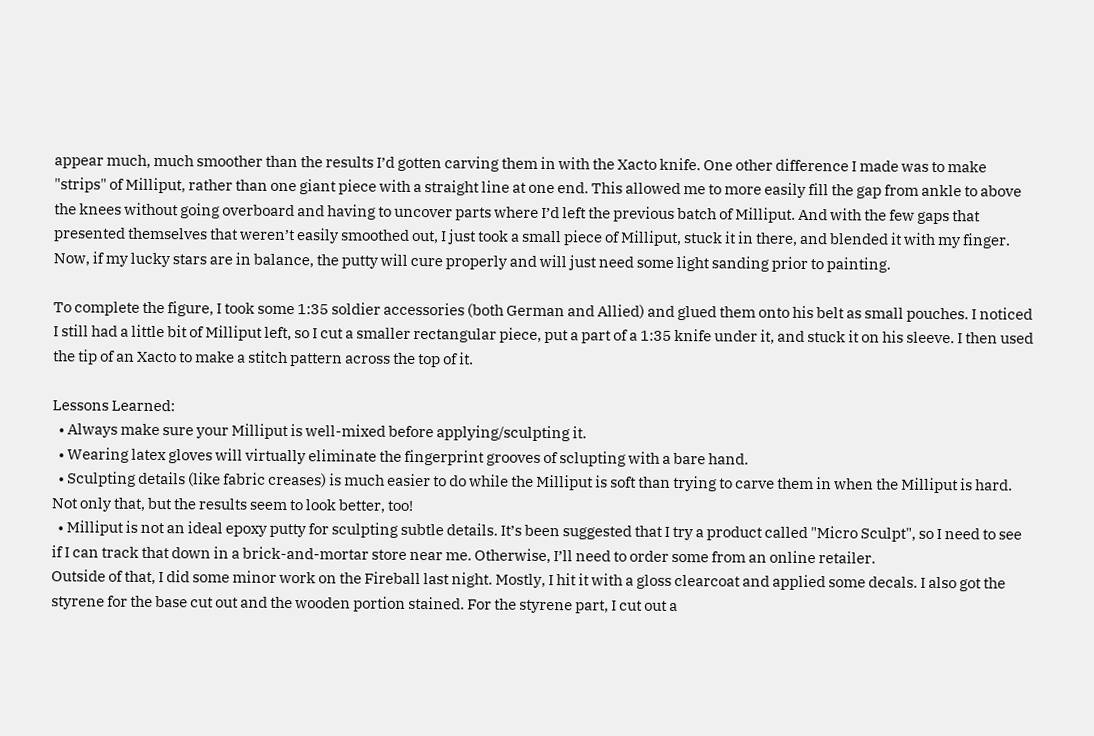appear much, much smoother than the results I’d gotten carving them in with the Xacto knife. One other difference I made was to make "strips" of Milliput, rather than one giant piece with a straight line at one end. This allowed me to more easily fill the gap from ankle to above the knees without going overboard and having to uncover parts where I’d left the previous batch of Milliput. And with the few gaps that presented themselves that weren’t easily smoothed out, I just took a small piece of Milliput, stuck it in there, and blended it with my finger. Now, if my lucky stars are in balance, the putty will cure properly and will just need some light sanding prior to painting.

To complete the figure, I took some 1:35 soldier accessories (both German and Allied) and glued them onto his belt as small pouches. I noticed I still had a little bit of Milliput left, so I cut a smaller rectangular piece, put a part of a 1:35 knife under it, and stuck it on his sleeve. I then used the tip of an Xacto to make a stitch pattern across the top of it.

Lessons Learned:
  • Always make sure your Milliput is well-mixed before applying/sculpting it.
  • Wearing latex gloves will virtually eliminate the fingerprint grooves of sclupting with a bare hand.
  • Sculpting details (like fabric creases) is much easier to do while the Milliput is soft than trying to carve them in when the Milliput is hard. Not only that, but the results seem to look better, too!
  • Milliput is not an ideal epoxy putty for sculpting subtle details. It’s been suggested that I try a product called "Micro Sculpt", so I need to see if I can track that down in a brick-and-mortar store near me. Otherwise, I’ll need to order some from an online retailer.
Outside of that, I did some minor work on the Fireball last night. Mostly, I hit it with a gloss clearcoat and applied some decals. I also got the styrene for the base cut out and the wooden portion stained. For the styrene part, I cut out a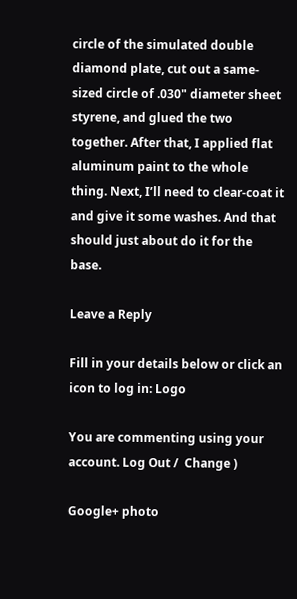circle of the simulated double diamond plate, cut out a same-sized circle of .030" diameter sheet styrene, and glued the two together. After that, I applied flat aluminum paint to the whole thing. Next, I’ll need to clear-coat it and give it some washes. And that should just about do it for the base.

Leave a Reply

Fill in your details below or click an icon to log in: Logo

You are commenting using your account. Log Out /  Change )

Google+ photo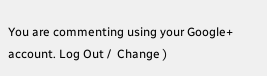You are commenting using your Google+ account. Log Out /  Change )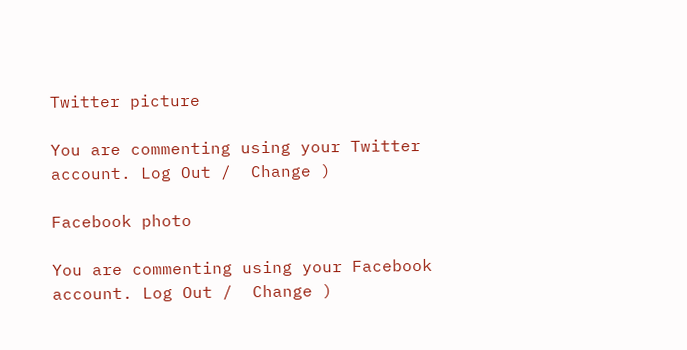Twitter picture

You are commenting using your Twitter account. Log Out /  Change )

Facebook photo

You are commenting using your Facebook account. Log Out /  Change )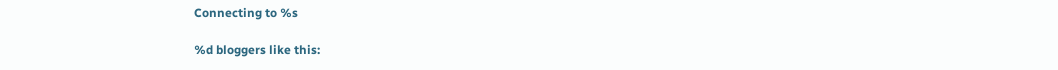Connecting to %s

%d bloggers like this: